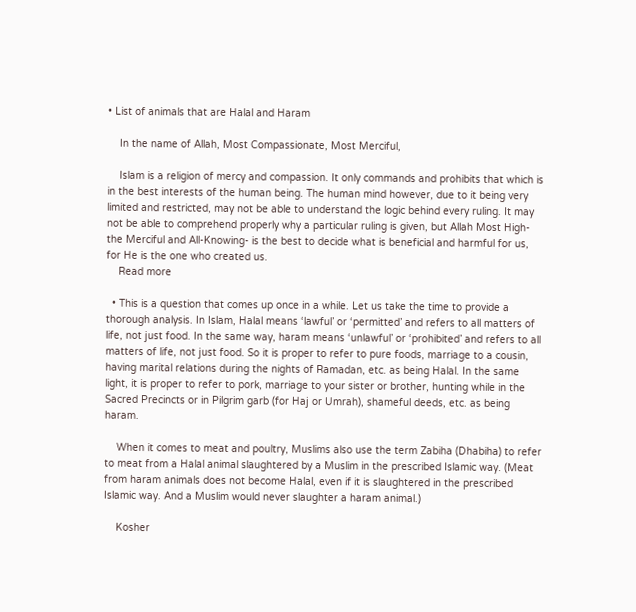• List of animals that are Halal and Haram

    In the name of Allah, Most Compassionate, Most Merciful,

    Islam is a religion of mercy and compassion. It only commands and prohibits that which is in the best interests of the human being. The human mind however, due to it being very limited and restricted, may not be able to understand the logic behind every ruling. It may not be able to comprehend properly why a particular ruling is given, but Allah Most High- the Merciful and All-Knowing- is the best to decide what is beneficial and harmful for us, for He is the one who created us.
    Read more

  • This is a question that comes up once in a while. Let us take the time to provide a thorough analysis. In Islam, Halal means ‘lawful’ or ‘permitted’ and refers to all matters of life, not just food. In the same way, haram means ‘unlawful’ or ‘prohibited’ and refers to all matters of life, not just food. So it is proper to refer to pure foods, marriage to a cousin, having marital relations during the nights of Ramadan, etc. as being Halal. In the same light, it is proper to refer to pork, marriage to your sister or brother, hunting while in the Sacred Precincts or in Pilgrim garb (for Haj or Umrah), shameful deeds, etc. as being haram.

    When it comes to meat and poultry, Muslims also use the term Zabiha (Dhabiha) to refer to meat from a Halal animal slaughtered by a Muslim in the prescribed Islamic way. (Meat from haram animals does not become Halal, even if it is slaughtered in the prescribed Islamic way. And a Muslim would never slaughter a haram animal.)

    Kosher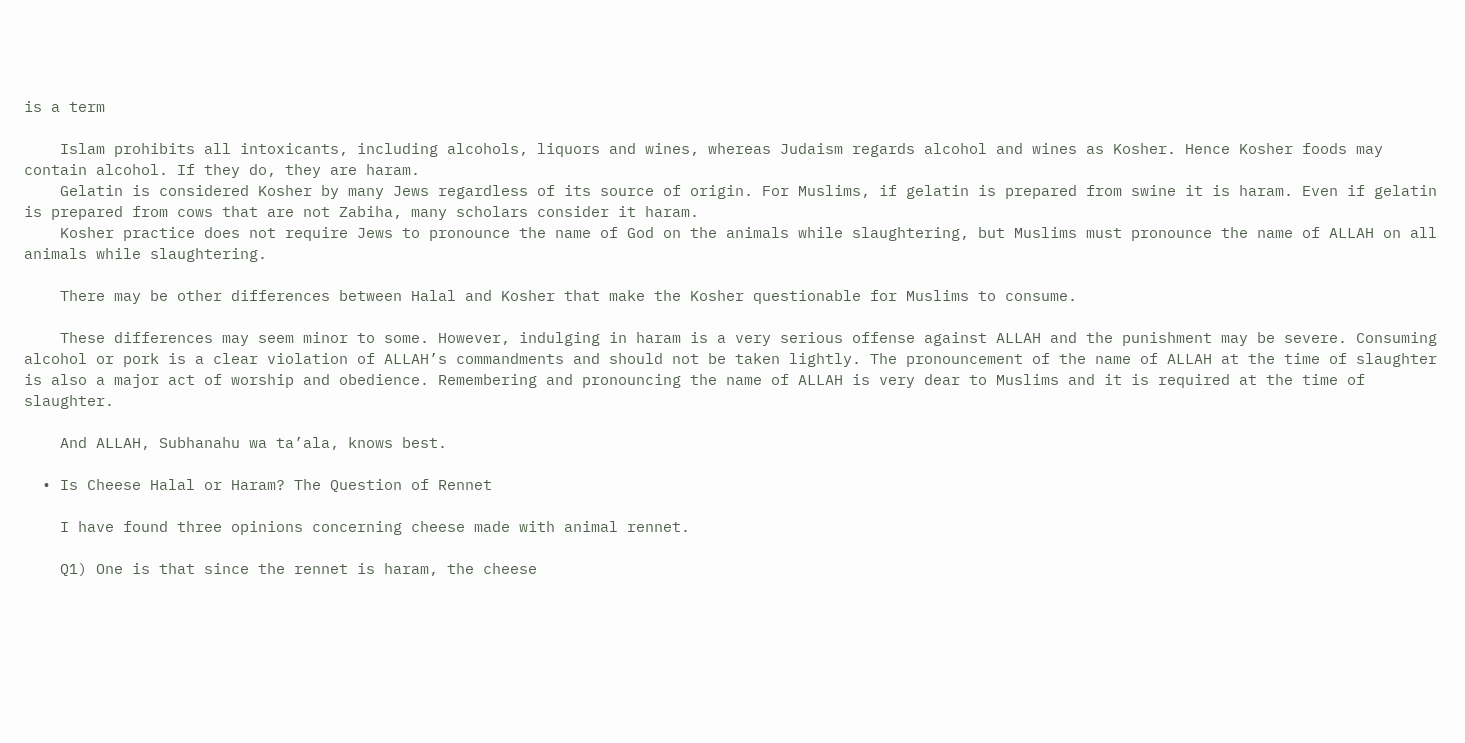is a term

    Islam prohibits all intoxicants, including alcohols, liquors and wines, whereas Judaism regards alcohol and wines as Kosher. Hence Kosher foods may contain alcohol. If they do, they are haram.
    Gelatin is considered Kosher by many Jews regardless of its source of origin. For Muslims, if gelatin is prepared from swine it is haram. Even if gelatin is prepared from cows that are not Zabiha, many scholars consider it haram.
    Kosher practice does not require Jews to pronounce the name of God on the animals while slaughtering, but Muslims must pronounce the name of ALLAH on all animals while slaughtering.

    There may be other differences between Halal and Kosher that make the Kosher questionable for Muslims to consume.

    These differences may seem minor to some. However, indulging in haram is a very serious offense against ALLAH and the punishment may be severe. Consuming alcohol or pork is a clear violation of ALLAH’s commandments and should not be taken lightly. The pronouncement of the name of ALLAH at the time of slaughter is also a major act of worship and obedience. Remembering and pronouncing the name of ALLAH is very dear to Muslims and it is required at the time of slaughter.

    And ALLAH, Subhanahu wa ta’ala, knows best.

  • Is Cheese Halal or Haram? The Question of Rennet

    I have found three opinions concerning cheese made with animal rennet.

    Q1) One is that since the rennet is haram, the cheese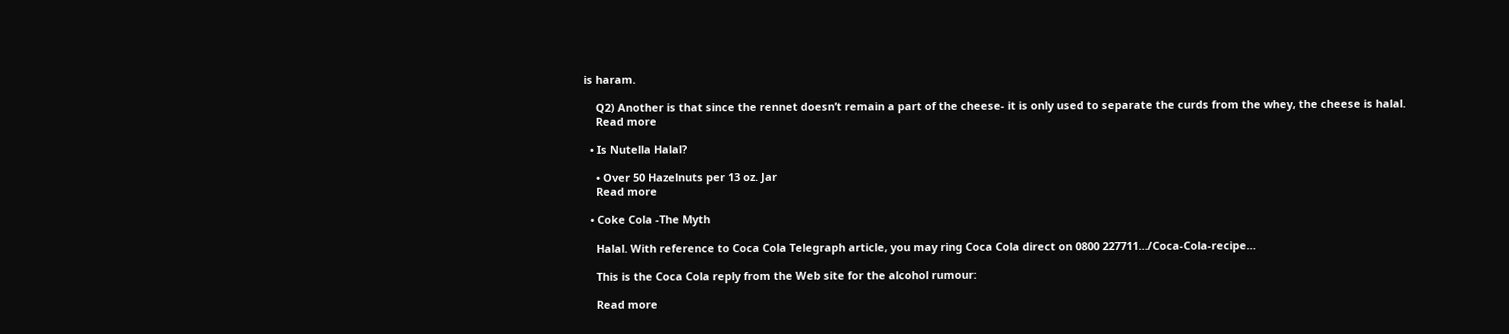is haram.

    Q2) Another is that since the rennet doesn’t remain a part of the cheese- it is only used to separate the curds from the whey, the cheese is halal.
    Read more

  • Is Nutella Halal?

    • Over 50 Hazelnuts per 13 oz. Jar
    Read more

  • Coke Cola -The Myth

    Halal. With reference to Coca Cola Telegraph article, you may ring Coca Cola direct on 0800 227711…/Coca-Cola-recipe…

    This is the Coca Cola reply from the Web site for the alcohol rumour:

    Read more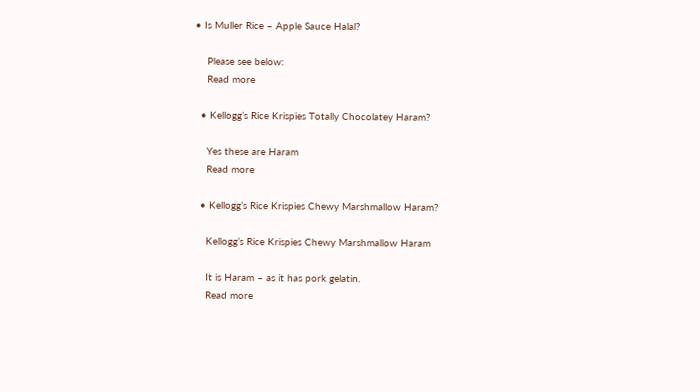• Is Muller Rice – Apple Sauce Halal?

    Please see below:
    Read more

  • Kellogg’s Rice Krispies Totally Chocolatey Haram?

    Yes these are Haram
    Read more

  • Kellogg’s Rice Krispies Chewy Marshmallow Haram?

    Kellogg’s Rice Krispies Chewy Marshmallow Haram

    It is Haram – as it has pork gelatin.
    Read more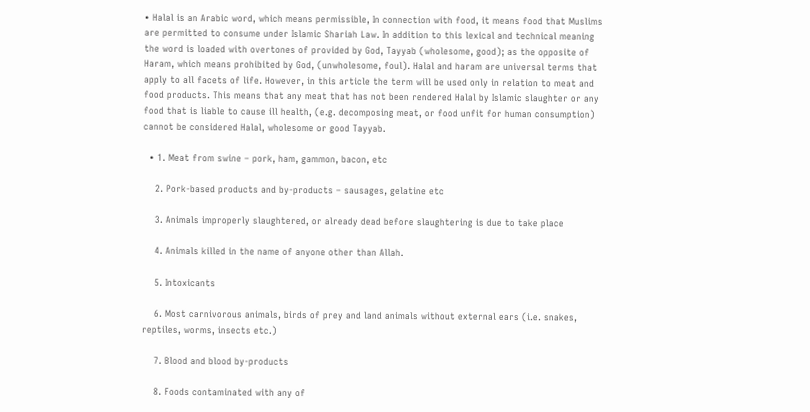• Halal is an Arabic word, which means permissible, In connection with food, it means food that Muslims are permitted to consume under Islamic Shariah Law. In addition to this lexical and technical meaning the word is loaded with overtones of provided by God, Tayyab (wholesome, good); as the opposite of Haram, which means prohibited by God, (unwholesome, foul). Halal and haram are universal terms that apply to all facets of life. However, in this article the term will be used only in relation to meat and food products. This means that any meat that has not been rendered Halal by Islamic slaughter or any food that is liable to cause ill health, (e.g. decomposing meat, or food unfit for human consumption) cannot be considered Halal, wholesome or good Tayyab.

  • 1. Meat from swine – pork, ham, gammon, bacon, etc

    2. Pork-based products and by-products – sausages, gelatine etc

    3. Animals improperly slaughtered, or already dead before slaughtering is due to take place

    4. Animals killed in the name of anyone other than Allah.

    5. Intoxicants

    6. Most carnivorous animals, birds of prey and land animals without external ears (i.e. snakes, reptiles, worms, insects etc.)

    7. Blood and blood by-products

    8. Foods contaminated with any of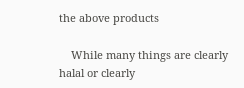the above products

    While many things are clearly halal or clearly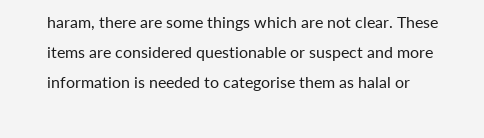haram, there are some things which are not clear. These items are considered questionable or suspect and more information is needed to categorise them as halal or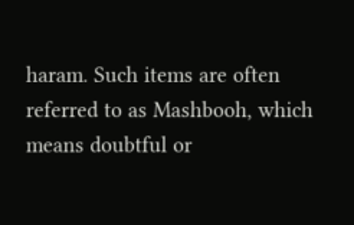haram. Such items are often referred to as Mashbooh, which means doubtful or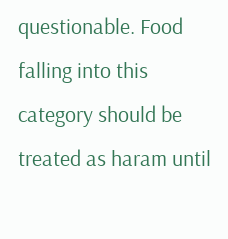questionable. Food falling into this category should be treated as haram until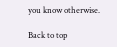you know otherwise.

Back to top